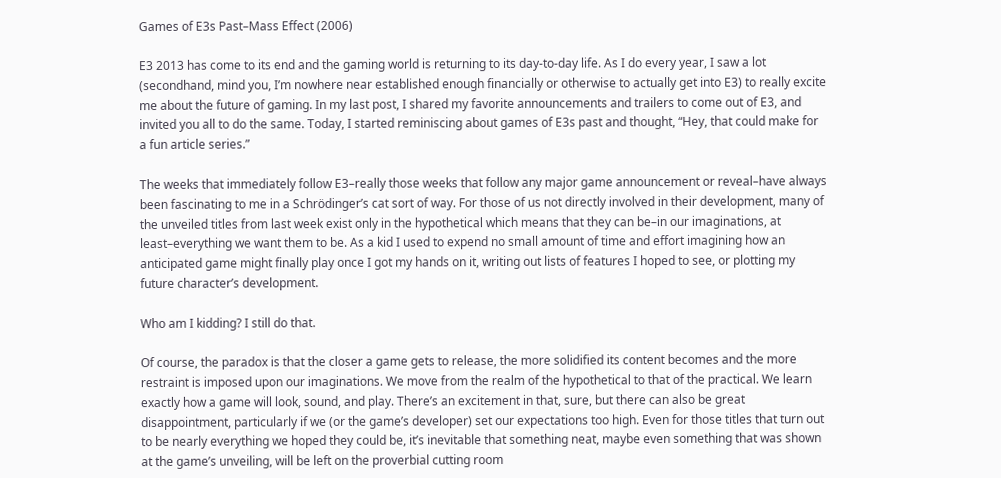Games of E3s Past–Mass Effect (2006)

E3 2013 has come to its end and the gaming world is returning to its day-to-day life. As I do every year, I saw a lot (secondhand, mind you, I’m nowhere near established enough financially or otherwise to actually get into E3) to really excite me about the future of gaming. In my last post, I shared my favorite announcements and trailers to come out of E3, and invited you all to do the same. Today, I started reminiscing about games of E3s past and thought, “Hey, that could make for a fun article series.”

The weeks that immediately follow E3–really those weeks that follow any major game announcement or reveal–have always been fascinating to me in a Schrödinger’s cat sort of way. For those of us not directly involved in their development, many of the unveiled titles from last week exist only in the hypothetical which means that they can be–in our imaginations, at least–everything we want them to be. As a kid I used to expend no small amount of time and effort imagining how an anticipated game might finally play once I got my hands on it, writing out lists of features I hoped to see, or plotting my future character’s development.

Who am I kidding? I still do that.

Of course, the paradox is that the closer a game gets to release, the more solidified its content becomes and the more restraint is imposed upon our imaginations. We move from the realm of the hypothetical to that of the practical. We learn exactly how a game will look, sound, and play. There’s an excitement in that, sure, but there can also be great disappointment, particularly if we (or the game’s developer) set our expectations too high. Even for those titles that turn out to be nearly everything we hoped they could be, it’s inevitable that something neat, maybe even something that was shown at the game’s unveiling, will be left on the proverbial cutting room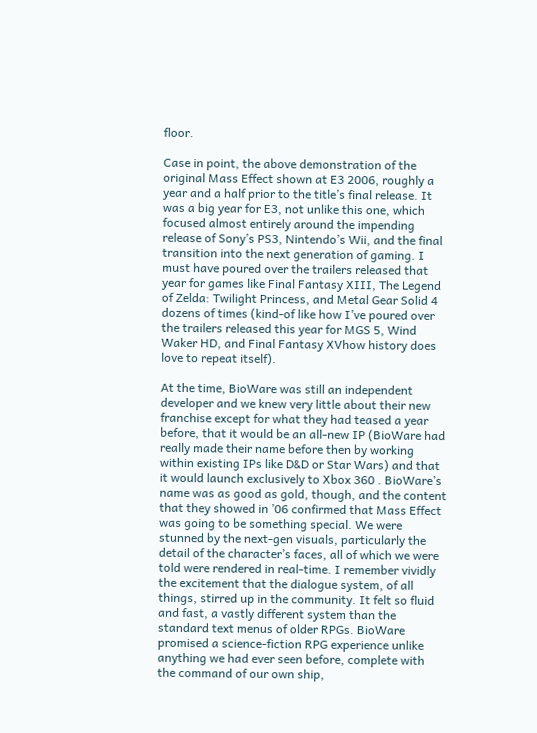floor.

Case in point, the above demonstration of the original Mass Effect shown at E3 2006, roughly a year and a half prior to the title’s final release. It was a big year for E3, not unlike this one, which focused almost entirely around the impending release of Sony’s PS3, Nintendo’s Wii, and the final transition into the next generation of gaming. I must have poured over the trailers released that year for games like Final Fantasy XIII, The Legend of Zelda: Twilight Princess, and Metal Gear Solid 4 dozens of times (kind-of like how I’ve poured over the trailers released this year for MGS 5, Wind Waker HD, and Final Fantasy XVhow history does love to repeat itself).

At the time, BioWare was still an independent developer and we knew very little about their new franchise except for what they had teased a year before, that it would be an all-new IP (BioWare had really made their name before then by working within existing IPs like D&D or Star Wars) and that it would launch exclusively to Xbox 360 . BioWare’s name was as good as gold, though, and the content that they showed in ’06 confirmed that Mass Effect was going to be something special. We were stunned by the next-gen visuals, particularly the detail of the character’s faces, all of which we were told were rendered in real-time. I remember vividly the excitement that the dialogue system, of all things, stirred up in the community. It felt so fluid and fast, a vastly different system than the standard text menus of older RPGs. BioWare promised a science-fiction RPG experience unlike anything we had ever seen before, complete with the command of our own ship,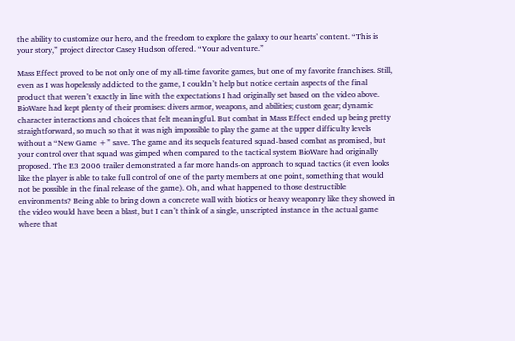the ability to customize our hero, and the freedom to explore the galaxy to our hearts’ content. “This is your story,” project director Casey Hudson offered. “Your adventure.”

Mass Effect proved to be not only one of my all-time favorite games, but one of my favorite franchises. Still, even as I was hopelessly addicted to the game, I couldn’t help but notice certain aspects of the final product that weren’t exactly in line with the expectations I had originally set based on the video above. BioWare had kept plenty of their promises: divers armor, weapons, and abilities; custom gear; dynamic character interactions and choices that felt meaningful. But combat in Mass Effect ended up being pretty straightforward, so much so that it was nigh impossible to play the game at the upper difficulty levels without a “New Game +” save. The game and its sequels featured squad-based combat as promised, but your control over that squad was gimped when compared to the tactical system BioWare had originally proposed. The E3 2006 trailer demonstrated a far more hands-on approach to squad tactics (it even looks like the player is able to take full control of one of the party members at one point, something that would not be possible in the final release of the game). Oh, and what happened to those destructible environments? Being able to bring down a concrete wall with biotics or heavy weaponry like they showed in the video would have been a blast, but I can’t think of a single, unscripted instance in the actual game where that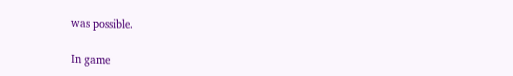was possible.

In game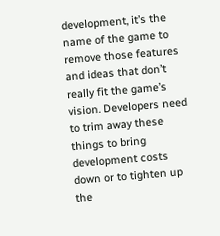development, it’s the name of the game to remove those features and ideas that don’t really fit the game’s vision. Developers need to trim away these things to bring development costs down or to tighten up the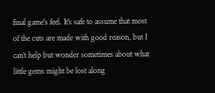final game’s feel. It’s safe to assume that most of the cuts are made with good reason, but I can’t help but wonder sometimes about what little gems might be lost along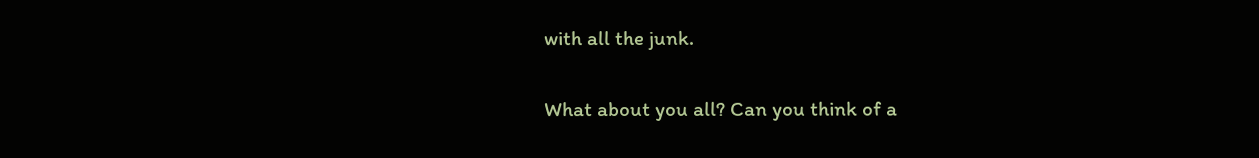with all the junk.

What about you all? Can you think of a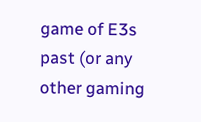game of E3s past (or any other gaming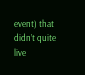event) that didn’t quite live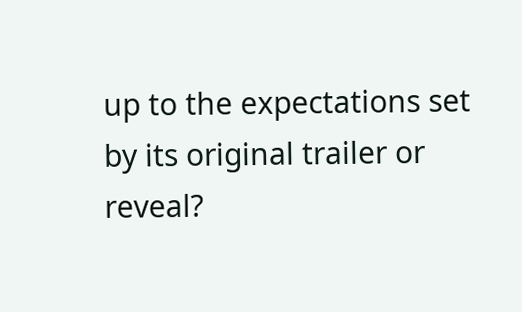up to the expectations set by its original trailer or reveal?